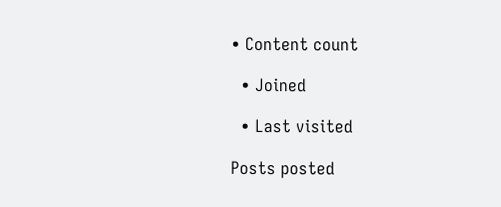• Content count

  • Joined

  • Last visited

Posts posted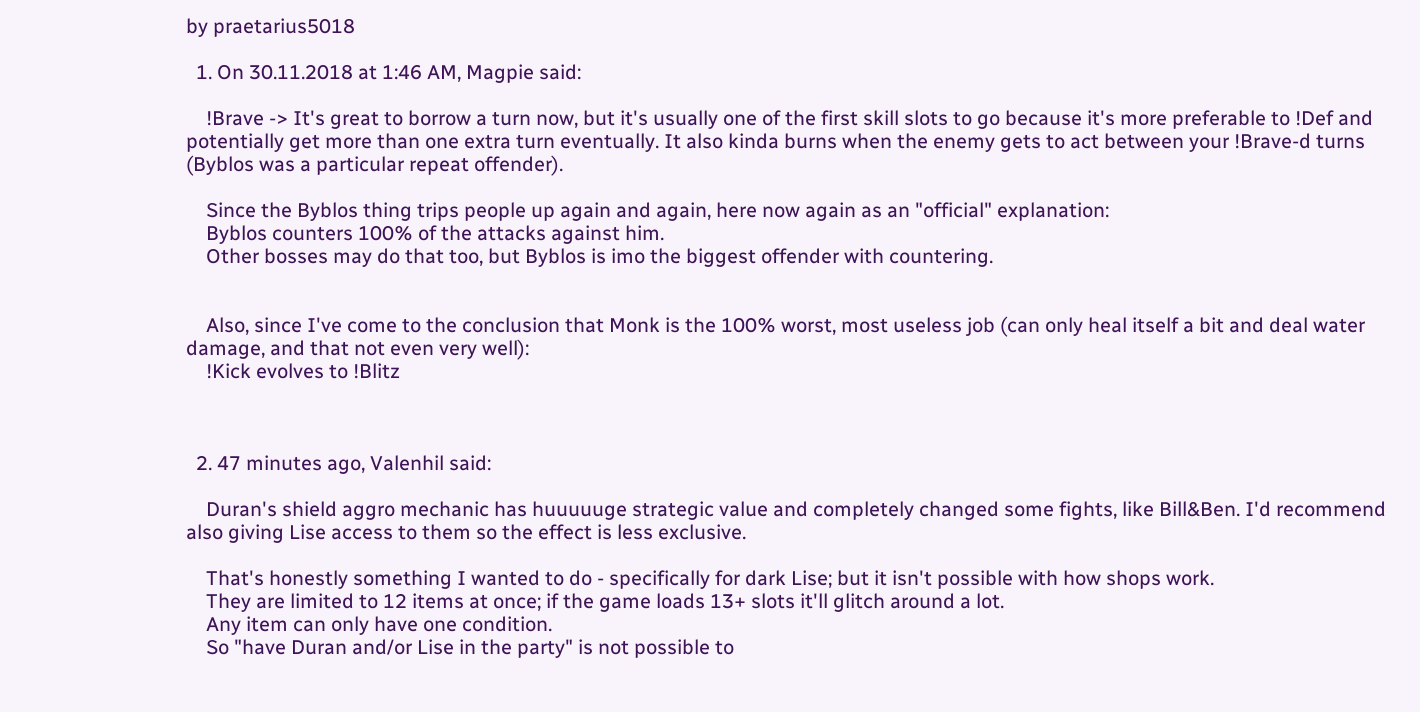by praetarius5018

  1. On 30.11.2018 at 1:46 AM, Magpie said:

    !Brave -> It's great to borrow a turn now, but it's usually one of the first skill slots to go because it's more preferable to !Def and potentially get more than one extra turn eventually. It also kinda burns when the enemy gets to act between your !Brave-d turns (Byblos was a particular repeat offender).

    Since the Byblos thing trips people up again and again, here now again as an "official" explanation:
    Byblos counters 100% of the attacks against him.
    Other bosses may do that too, but Byblos is imo the biggest offender with countering.


    Also, since I've come to the conclusion that Monk is the 100% worst, most useless job (can only heal itself a bit and deal water damage, and that not even very well):
    !Kick evolves to !Blitz



  2. 47 minutes ago, Valenhil said:

    Duran's shield aggro mechanic has huuuuuge strategic value and completely changed some fights, like Bill&Ben. I'd recommend also giving Lise access to them so the effect is less exclusive.

    That's honestly something I wanted to do - specifically for dark Lise; but it isn't possible with how shops work.
    They are limited to 12 items at once; if the game loads 13+ slots it'll glitch around a lot.
    Any item can only have one condition.
    So "have Duran and/or Lise in the party" is not possible to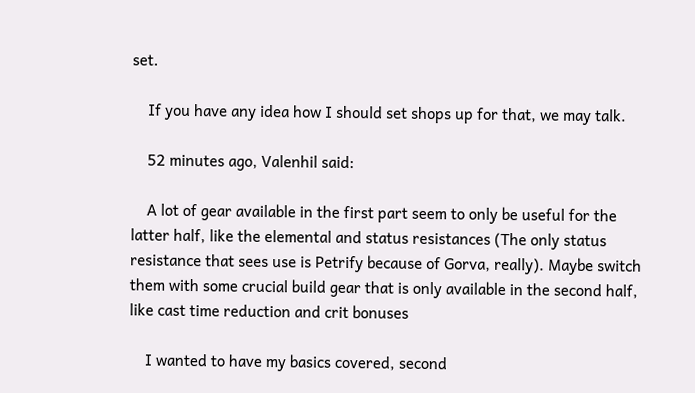set.

    If you have any idea how I should set shops up for that, we may talk.

    52 minutes ago, Valenhil said:

    A lot of gear available in the first part seem to only be useful for the latter half, like the elemental and status resistances (The only status resistance that sees use is Petrify because of Gorva, really). Maybe switch them with some crucial build gear that is only available in the second half, like cast time reduction and crit bonuses

    I wanted to have my basics covered, second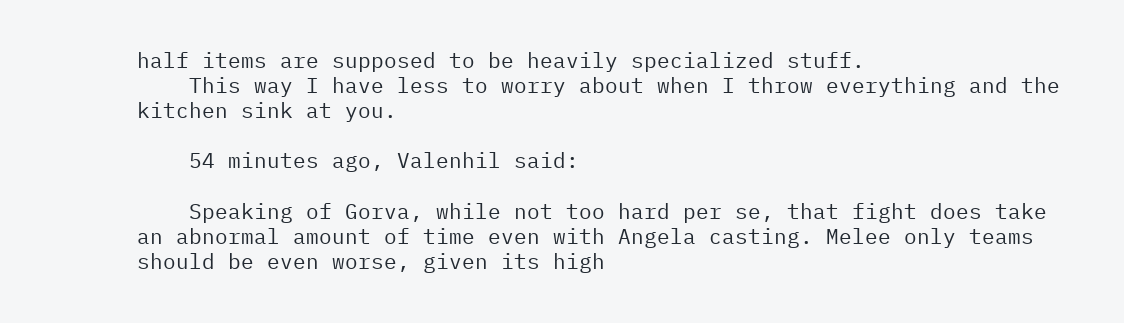half items are supposed to be heavily specialized stuff.
    This way I have less to worry about when I throw everything and the kitchen sink at you.

    54 minutes ago, Valenhil said:

    Speaking of Gorva, while not too hard per se, that fight does take an abnormal amount of time even with Angela casting. Melee only teams should be even worse, given its high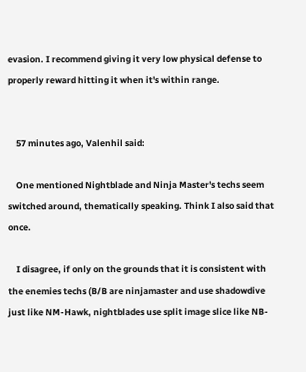evasion. I recommend giving it very low physical defense to properly reward hitting it when it's within range.


    57 minutes ago, Valenhil said:

    One mentioned Nightblade and Ninja Master's techs seem switched around, thematically speaking. Think I also said that once.

    I disagree, if only on the grounds that it is consistent with the enemies techs (B/B are ninjamaster and use shadowdive just like NM-Hawk, nightblades use split image slice like NB-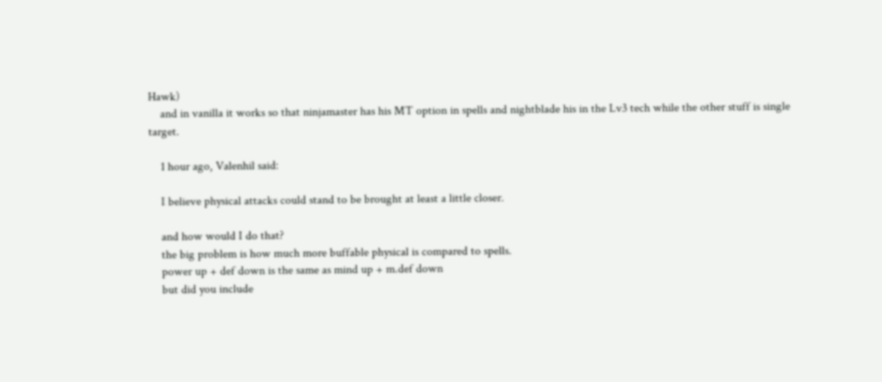Hawk)
    and in vanilla it works so that ninjamaster has his MT option in spells and nightblade his in the Lv3 tech while the other stuff is single target.

    1 hour ago, Valenhil said:

    I believe physical attacks could stand to be brought at least a little closer.

    and how would I do that?
    the big problem is how much more buffable physical is compared to spells.
    power up + def down is the same as mind up + m.def down
    but did you include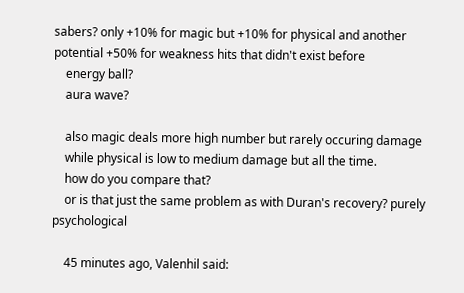sabers? only +10% for magic but +10% for physical and another potential +50% for weakness hits that didn't exist before
    energy ball?
    aura wave?

    also magic deals more high number but rarely occuring damage
    while physical is low to medium damage but all the time.
    how do you compare that?
    or is that just the same problem as with Duran's recovery? purely psychological

    45 minutes ago, Valenhil said: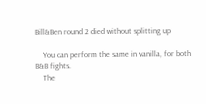Bill&Ben round 2 died without splitting up

    You can perform the same in vanilla, for both B&B fights.
    The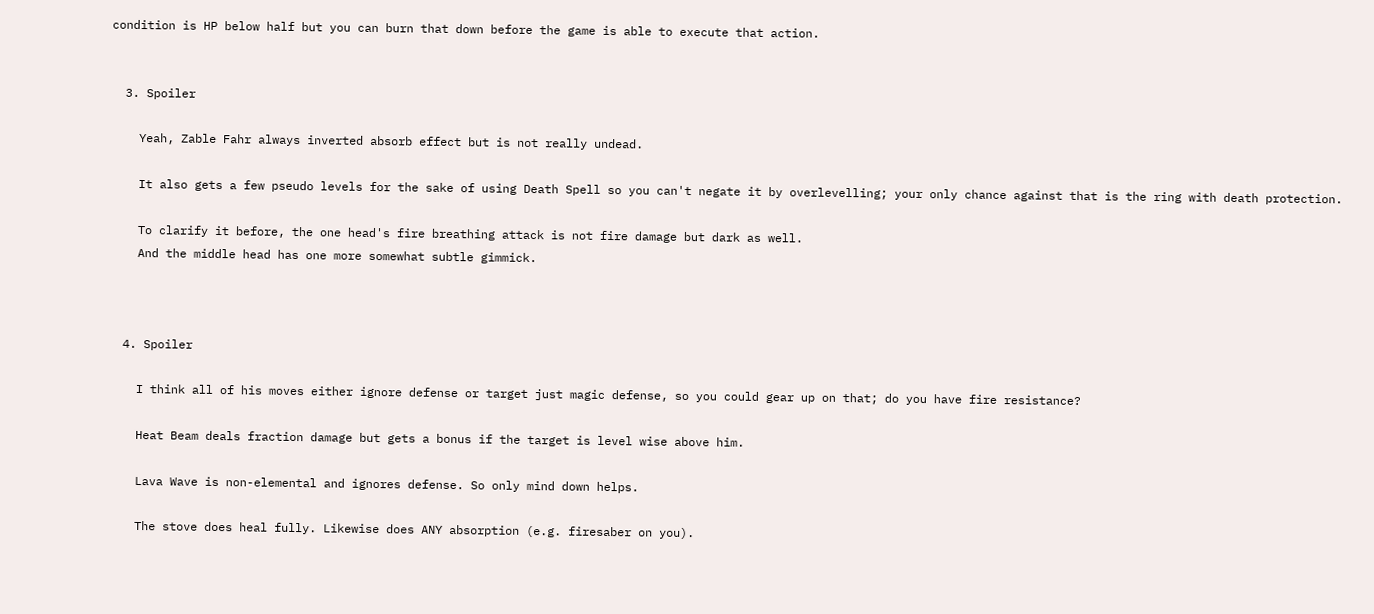condition is HP below half but you can burn that down before the game is able to execute that action.


  3. Spoiler

    Yeah, Zable Fahr always inverted absorb effect but is not really undead.

    It also gets a few pseudo levels for the sake of using Death Spell so you can't negate it by overlevelling; your only chance against that is the ring with death protection.

    To clarify it before, the one head's fire breathing attack is not fire damage but dark as well.
    And the middle head has one more somewhat subtle gimmick.



  4. Spoiler

    I think all of his moves either ignore defense or target just magic defense, so you could gear up on that; do you have fire resistance?

    Heat Beam deals fraction damage but gets a bonus if the target is level wise above him.

    Lava Wave is non-elemental and ignores defense. So only mind down helps.

    The stove does heal fully. Likewise does ANY absorption (e.g. firesaber on you).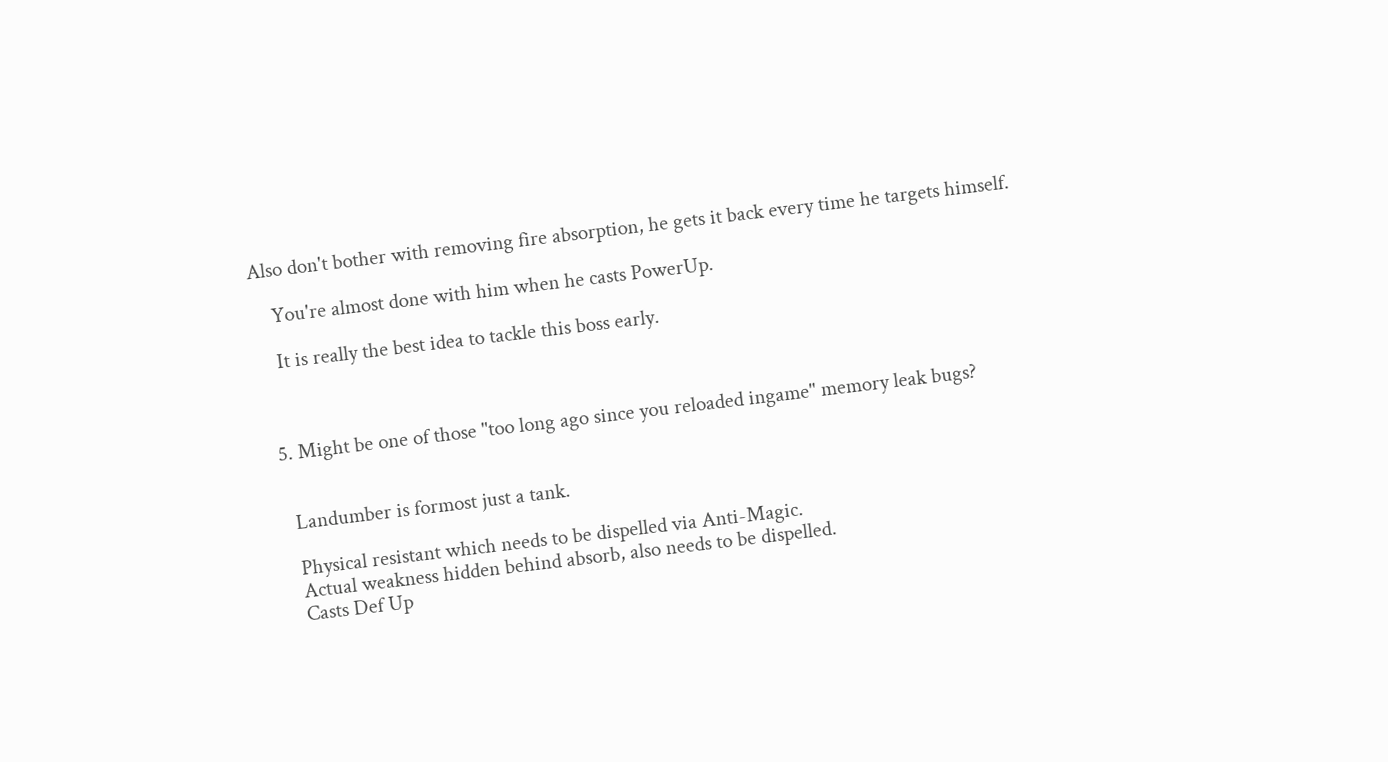Also don't bother with removing fire absorption, he gets it back every time he targets himself.

    You're almost done with him when he casts PowerUp.

    It is really the best idea to tackle this boss early.



  5. Might be one of those "too long ago since you reloaded ingame" memory leak bugs?


    Landumber is formost just a tank.

    Physical resistant which needs to be dispelled via Anti-Magic.
    Actual weakness hidden behind absorb, also needs to be dispelled.
    Casts Def Up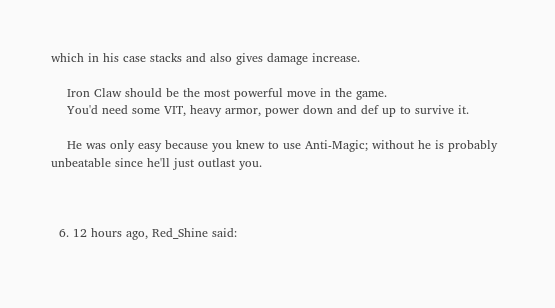which in his case stacks and also gives damage increase.

    Iron Claw should be the most powerful move in the game.
    You'd need some VIT, heavy armor, power down and def up to survive it.

    He was only easy because you knew to use Anti-Magic; without he is probably unbeatable since he'll just outlast you.



  6. 12 hours ago, Red_Shine said: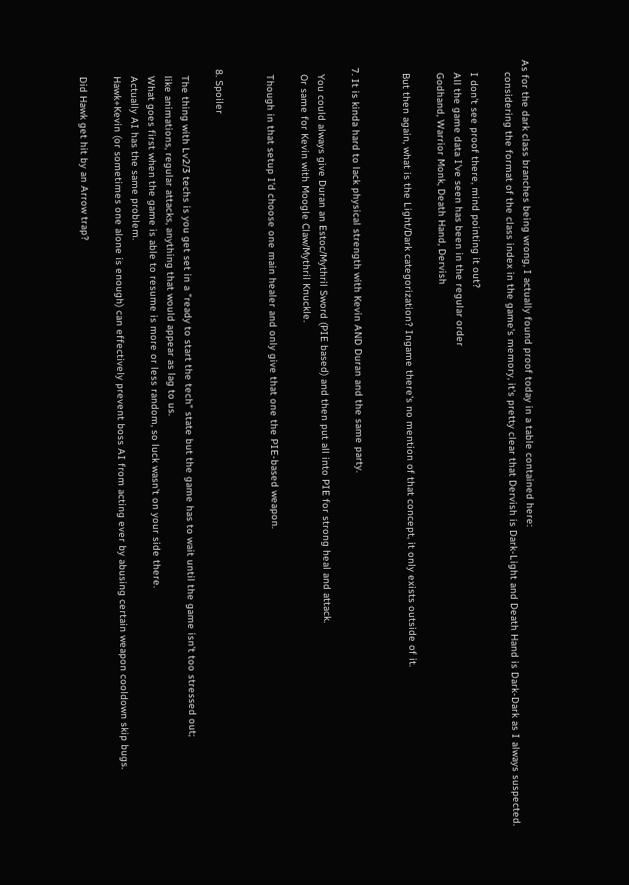As for the dark class branches being wrong, I actually found proof today in a table contained here:
    considering the format of the class index in the game's memory, it's pretty clear that Dervish is Dark-Light and Death Hand is Dark-Dark as I always suspected.

    I don't see proof there, mind pointing it out?
    All the game data I've seen has been in the regular order
    Godhand, Warrior Monk, Death Hand, Dervish

    But then again, what is the Light/Dark categorization? Ingame there's no mention of that concept, it only exists outside of it.


  7. It is kinda hard to lack physical strength with Kevin AND Duran and the same party.

    You could always give Duran an Estoc/Mythril Sword (PIE based) and then put all into PIE for strong heal and attack.
    Or same for Kevin with Moogle Claw/Mythril Knuckle.

    Though in that setup I'd choose one main healer and only give that one the PIE-based weapon.


  8. Spoiler

    The thing with Lv2/3 techs is you get set in a "ready to start the tech" state but the game has to wait until the game isn't too stressed out;
    like animations, regular attacks, anything that would appear as lag to us.
    What goes first when the game is able to resume is more or less random, so luck wasn't on your side there.
    Actually AI has the same problem.
    Hawk+Kevin (or sometimes one alone is enough) can effectively prevent boss AI from acting ever by abusing certain weapon cooldown skip bugs.

    Did Hawk get hit by an Arrow trap?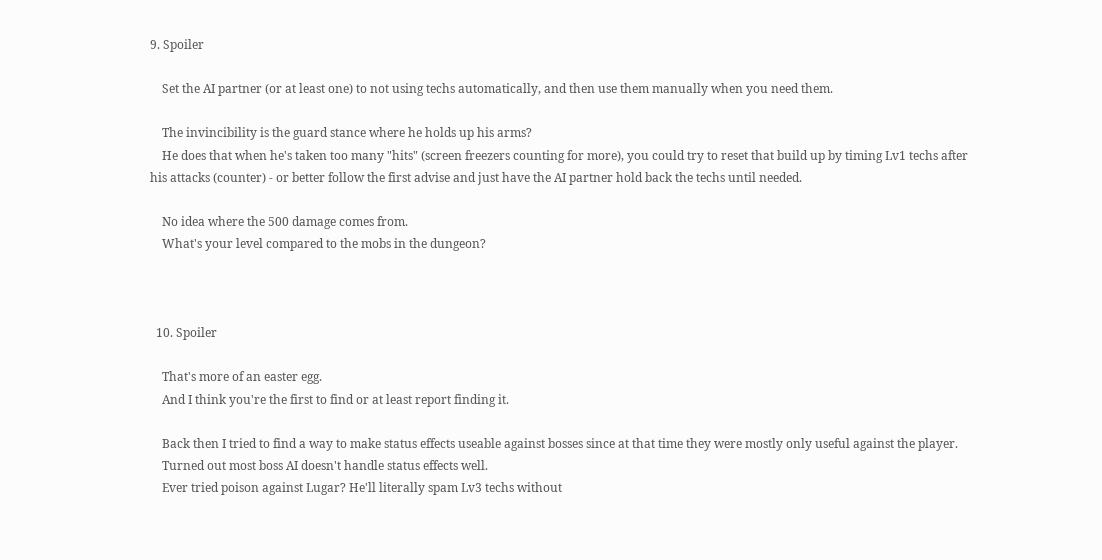9. Spoiler

    Set the AI partner (or at least one) to not using techs automatically, and then use them manually when you need them.

    The invincibility is the guard stance where he holds up his arms?
    He does that when he's taken too many "hits" (screen freezers counting for more), you could try to reset that build up by timing Lv1 techs after his attacks (counter) - or better follow the first advise and just have the AI partner hold back the techs until needed.

    No idea where the 500 damage comes from.
    What's your level compared to the mobs in the dungeon?



  10. Spoiler

    That's more of an easter egg.
    And I think you're the first to find or at least report finding it.

    Back then I tried to find a way to make status effects useable against bosses since at that time they were mostly only useful against the player.
    Turned out most boss AI doesn't handle status effects well.
    Ever tried poison against Lugar? He'll literally spam Lv3 techs without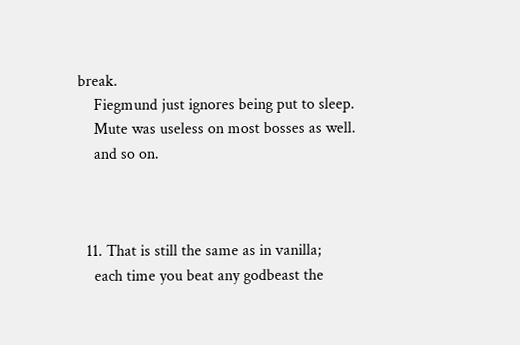break.
    Fiegmund just ignores being put to sleep.
    Mute was useless on most bosses as well.
    and so on.



  11. That is still the same as in vanilla;
    each time you beat any godbeast the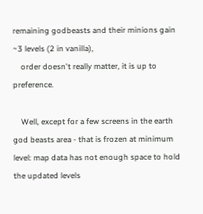remaining godbeasts and their minions gain ~3 levels (2 in vanilla),
    order doesn't really matter, it is up to preference.

    Well, except for a few screens in the earth god beasts area - that is frozen at minimum level: map data has not enough space to hold the updated levels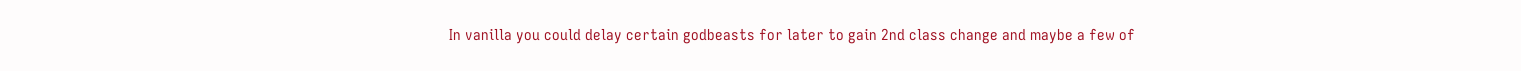In vanilla you could delay certain godbeasts for later to gain 2nd class change and maybe a few of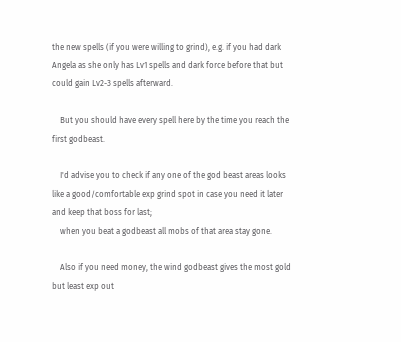the new spells (if you were willing to grind), e.g. if you had dark Angela as she only has Lv1 spells and dark force before that but could gain Lv2-3 spells afterward.

    But you should have every spell here by the time you reach the first godbeast.

    I'd advise you to check if any one of the god beast areas looks like a good/comfortable exp grind spot in case you need it later and keep that boss for last;
    when you beat a godbeast all mobs of that area stay gone.

    Also if you need money, the wind godbeast gives the most gold but least exp out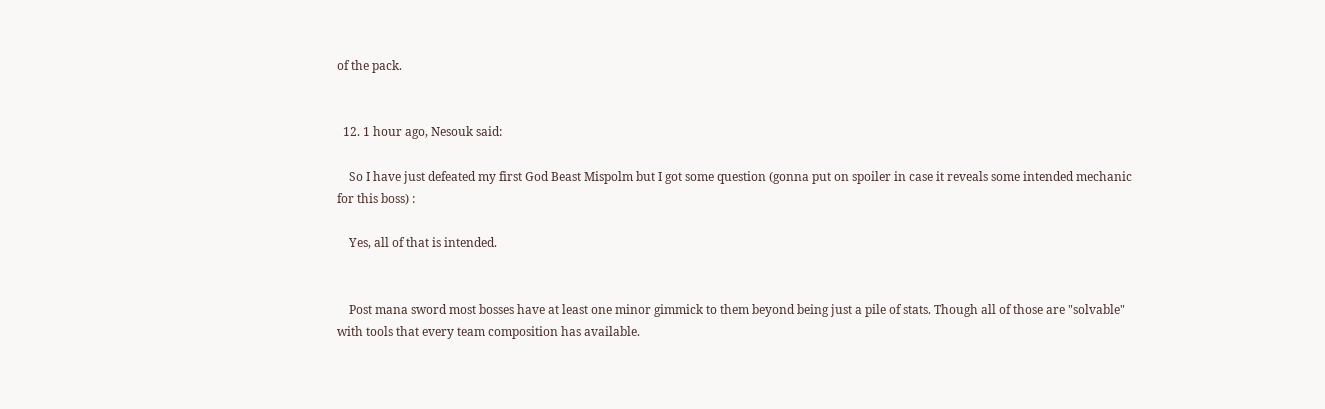of the pack.


  12. 1 hour ago, Nesouk said:

    So I have just defeated my first God Beast Mispolm but I got some question (gonna put on spoiler in case it reveals some intended mechanic for this boss) :

    Yes, all of that is intended.


    Post mana sword most bosses have at least one minor gimmick to them beyond being just a pile of stats. Though all of those are "solvable" with tools that every team composition has available.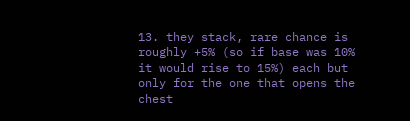13. they stack, rare chance is roughly +5% (so if base was 10% it would rise to 15%) each but only for the one that opens the chest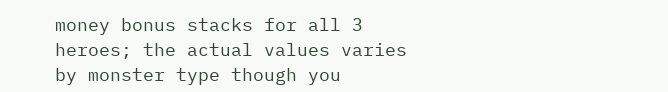money bonus stacks for all 3 heroes; the actual values varies by monster type though you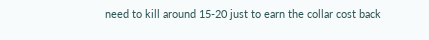need to kill around 15-20 just to earn the collar cost back